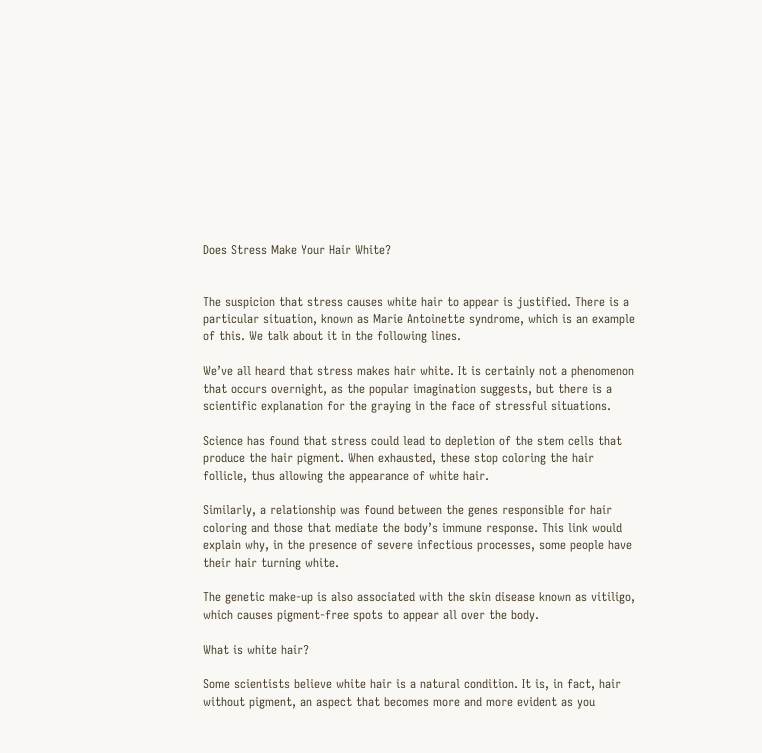Does Stress Make Your Hair White?


The suspicion that stress causes white hair to appear is justified. There is a particular situation, known as Marie Antoinette syndrome, which is an example of this. We talk about it in the following lines.

We’ve all heard that stress makes hair white. It is certainly not a phenomenon that occurs overnight, as the popular imagination suggests, but there is a scientific explanation for the graying in the face of stressful situations.

Science has found that stress could lead to depletion of the stem cells that produce the hair pigment. When exhausted, these stop coloring the hair follicle, thus allowing the appearance of white hair.

Similarly, a relationship was found between the genes responsible for hair coloring and those that mediate the body’s immune response. This link would explain why, in the presence of severe infectious processes, some people have their hair turning white.

The genetic make-up is also associated with the skin disease known as vitiligo, which causes pigment-free spots to appear all over the body.

What is white hair?

Some scientists believe white hair is a natural condition. It is, in fact, hair without pigment, an aspect that becomes more and more evident as you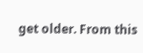get older. From this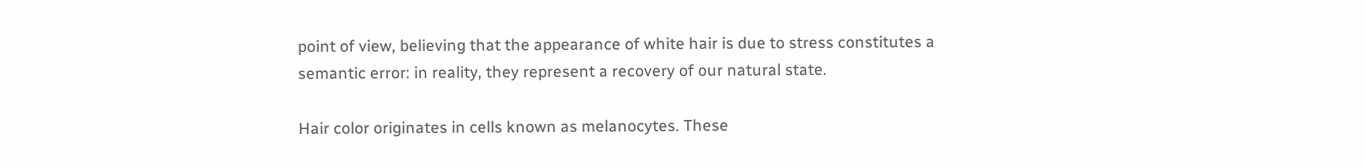point of view, believing that the appearance of white hair is due to stress constitutes a semantic error: in reality, they represent a recovery of our natural state.

Hair color originates in cells known as melanocytes. These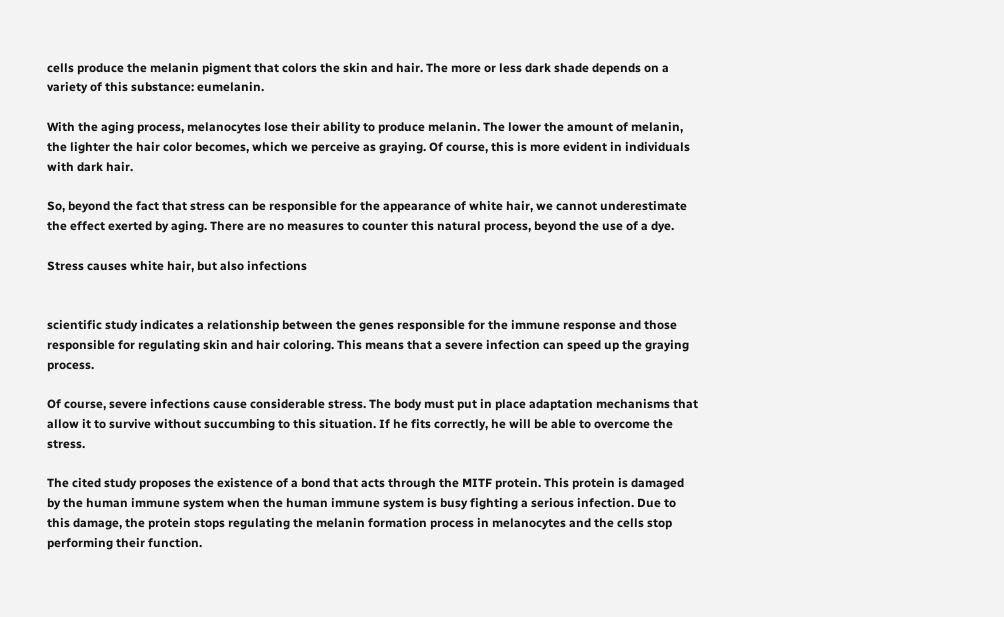cells produce the melanin pigment that colors the skin and hair. The more or less dark shade depends on a variety of this substance: eumelanin.

With the aging process, melanocytes lose their ability to produce melanin. The lower the amount of melanin, the lighter the hair color becomes, which we perceive as graying. Of course, this is more evident in individuals with dark hair.

So, beyond the fact that stress can be responsible for the appearance of white hair, we cannot underestimate the effect exerted by aging. There are no measures to counter this natural process, beyond the use of a dye.

Stress causes white hair, but also infections


scientific study indicates a relationship between the genes responsible for the immune response and those responsible for regulating skin and hair coloring. This means that a severe infection can speed up the graying process.

Of course, severe infections cause considerable stress. The body must put in place adaptation mechanisms that allow it to survive without succumbing to this situation. If he fits correctly, he will be able to overcome the stress.

The cited study proposes the existence of a bond that acts through the MITF protein. This protein is damaged by the human immune system when the human immune system is busy fighting a serious infection. Due to this damage, the protein stops regulating the melanin formation process in melanocytes and the cells stop performing their function.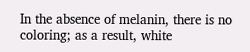In the absence of melanin, there is no coloring; as a result, white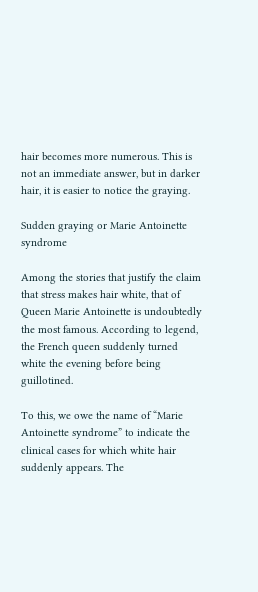hair becomes more numerous. This is not an immediate answer, but in darker hair, it is easier to notice the graying.

Sudden graying or Marie Antoinette syndrome

Among the stories that justify the claim that stress makes hair white, that of Queen Marie Antoinette is undoubtedly the most famous. According to legend, the French queen suddenly turned white the evening before being guillotined.

To this, we owe the name of “Marie Antoinette syndrome” to indicate the clinical cases for which white hair suddenly appears. The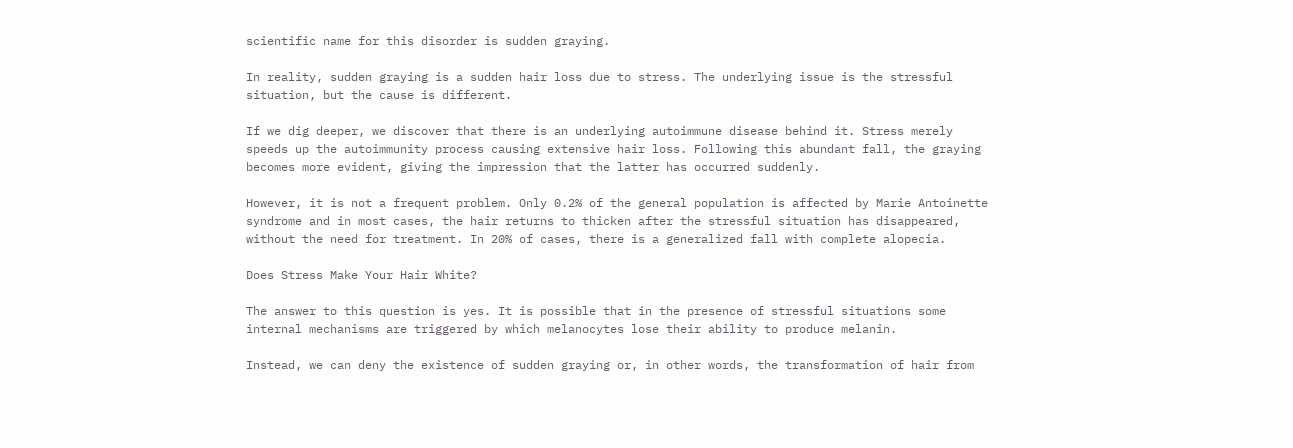scientific name for this disorder is sudden graying.

In reality, sudden graying is a sudden hair loss due to stress. The underlying issue is the stressful situation, but the cause is different.

If we dig deeper, we discover that there is an underlying autoimmune disease behind it. Stress merely speeds up the autoimmunity process causing extensive hair loss. Following this abundant fall, the graying becomes more evident, giving the impression that the latter has occurred suddenly.

However, it is not a frequent problem. Only 0.2% of the general population is affected by Marie Antoinette syndrome and in most cases, the hair returns to thicken after the stressful situation has disappeared, without the need for treatment. In 20% of cases, there is a generalized fall with complete alopecia.

Does Stress Make Your Hair White?

The answer to this question is yes. It is possible that in the presence of stressful situations some internal mechanisms are triggered by which melanocytes lose their ability to produce melanin.

Instead, we can deny the existence of sudden graying or, in other words, the transformation of hair from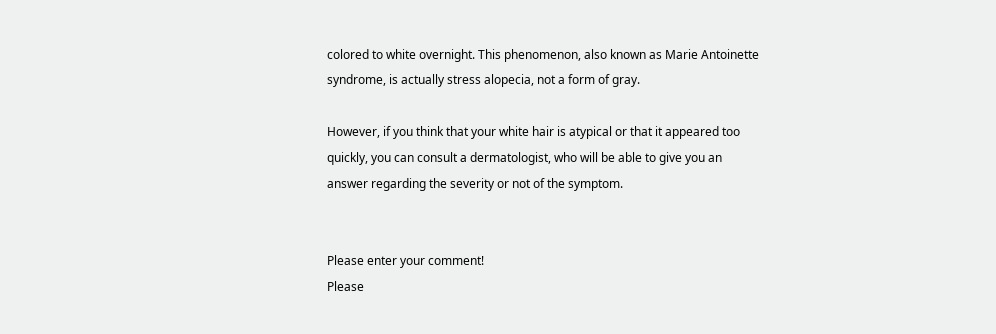colored to white overnight. This phenomenon, also known as Marie Antoinette syndrome, is actually stress alopecia, not a form of gray.

However, if you think that your white hair is atypical or that it appeared too quickly, you can consult a dermatologist, who will be able to give you an answer regarding the severity or not of the symptom.


Please enter your comment!
Please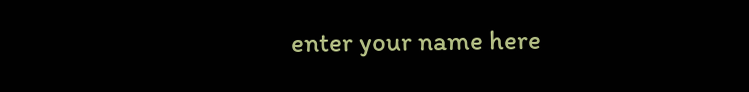enter your name here